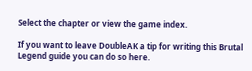Select the chapter or view the game index.

If you want to leave DoubleAK a tip for writing this Brutal Legend guide you can do so here.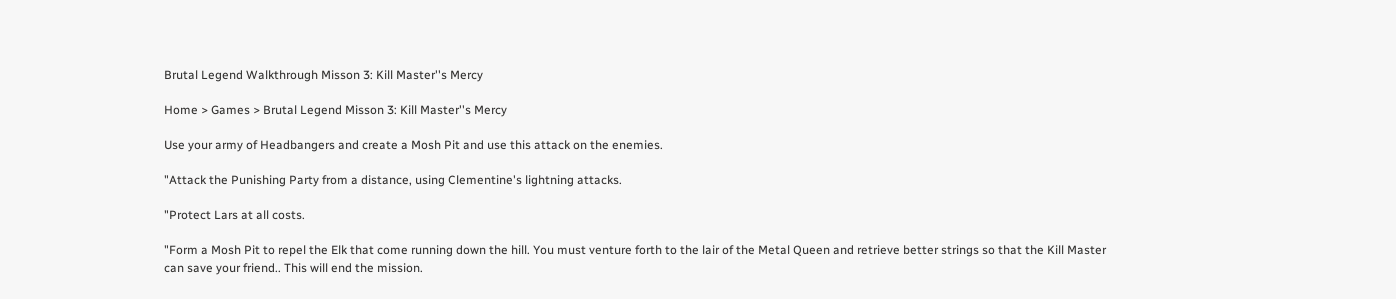Brutal Legend Walkthrough Misson 3: Kill Master''s Mercy

Home > Games > Brutal Legend Misson 3: Kill Master''s Mercy

Use your army of Headbangers and create a Mosh Pit and use this attack on the enemies.

"Attack the Punishing Party from a distance, using Clementine's lightning attacks.

"Protect Lars at all costs.

"Form a Mosh Pit to repel the Elk that come running down the hill. You must venture forth to the lair of the Metal Queen and retrieve better strings so that the Kill Master can save your friend.. This will end the mission.